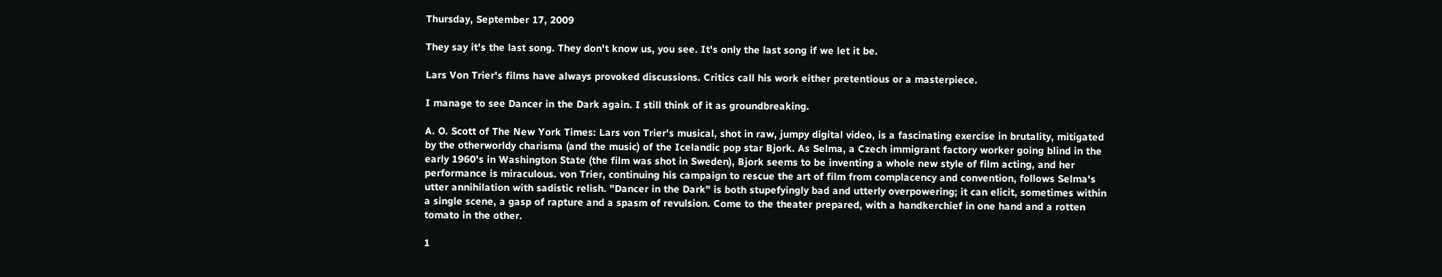Thursday, September 17, 2009

They say it's the last song. They don't know us, you see. It's only the last song if we let it be.

Lars Von Trier's films have always provoked discussions. Critics call his work either pretentious or a masterpiece.

I manage to see Dancer in the Dark again. I still think of it as groundbreaking.

A. O. Scott of The New York Times: Lars von Trier's musical, shot in raw, jumpy digital video, is a fascinating exercise in brutality, mitigated by the otherworldy charisma (and the music) of the Icelandic pop star Bjork. As Selma, a Czech immigrant factory worker going blind in the early 1960's in Washington State (the film was shot in Sweden), Bjork seems to be inventing a whole new style of film acting, and her performance is miraculous. von Trier, continuing his campaign to rescue the art of film from complacency and convention, follows Selma's utter annihilation with sadistic relish. "Dancer in the Dark" is both stupefyingly bad and utterly overpowering; it can elicit, sometimes within a single scene, a gasp of rapture and a spasm of revulsion. Come to the theater prepared, with a handkerchief in one hand and a rotten tomato in the other.

1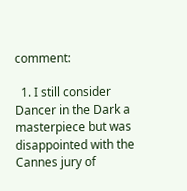comment:

  1. I still consider Dancer in the Dark a masterpiece but was disappointed with the Cannes jury of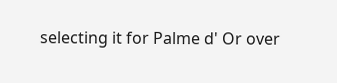selecting it for Palme d' Or over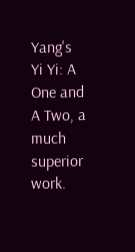Yang's Yi Yi: A One and A Two, a much superior work.